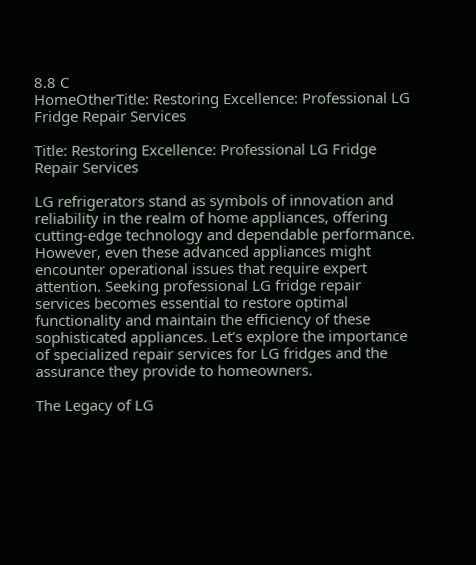8.8 C
HomeOtherTitle: Restoring Excellence: Professional LG Fridge Repair Services

Title: Restoring Excellence: Professional LG Fridge Repair Services

LG refrigerators stand as symbols of innovation and reliability in the realm of home appliances, offering cutting-edge technology and dependable performance. However, even these advanced appliances might encounter operational issues that require expert attention. Seeking professional LG fridge repair services becomes essential to restore optimal functionality and maintain the efficiency of these sophisticated appliances. Let’s explore the importance of specialized repair services for LG fridges and the assurance they provide to homeowners.

The Legacy of LG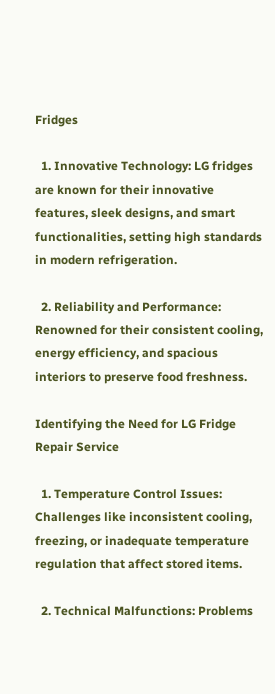Fridges

  1. Innovative Technology: LG fridges are known for their innovative features, sleek designs, and smart functionalities, setting high standards in modern refrigeration.

  2. Reliability and Performance: Renowned for their consistent cooling, energy efficiency, and spacious interiors to preserve food freshness.

Identifying the Need for LG Fridge Repair Service

  1. Temperature Control Issues: Challenges like inconsistent cooling, freezing, or inadequate temperature regulation that affect stored items.

  2. Technical Malfunctions: Problems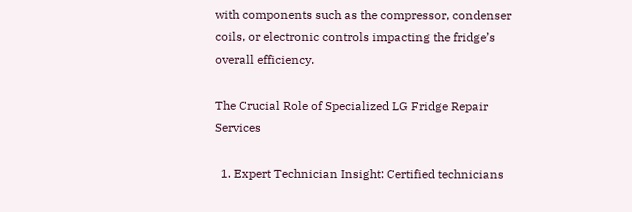with components such as the compressor, condenser coils, or electronic controls impacting the fridge’s overall efficiency.

The Crucial Role of Specialized LG Fridge Repair Services

  1. Expert Technician Insight: Certified technicians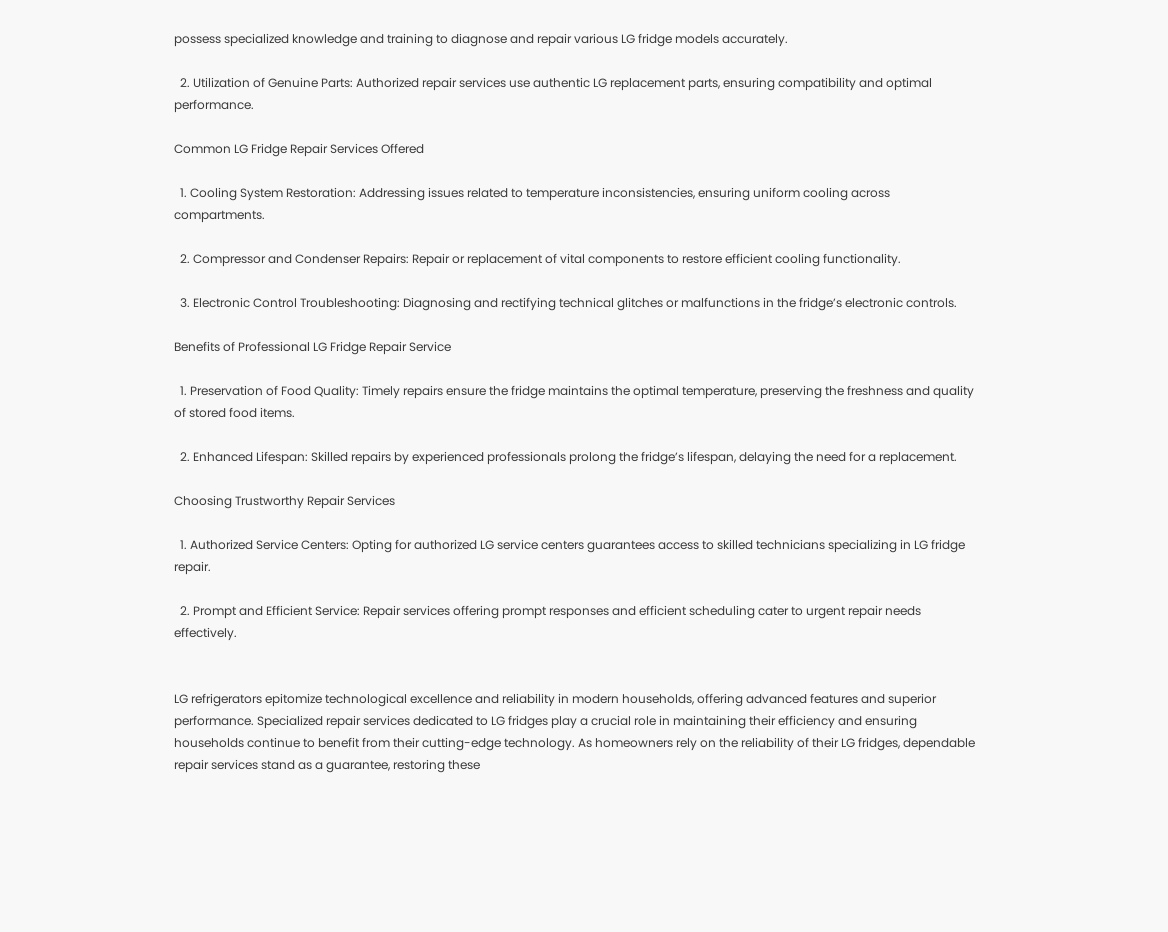possess specialized knowledge and training to diagnose and repair various LG fridge models accurately.

  2. Utilization of Genuine Parts: Authorized repair services use authentic LG replacement parts, ensuring compatibility and optimal performance.

Common LG Fridge Repair Services Offered

  1. Cooling System Restoration: Addressing issues related to temperature inconsistencies, ensuring uniform cooling across compartments.

  2. Compressor and Condenser Repairs: Repair or replacement of vital components to restore efficient cooling functionality.

  3. Electronic Control Troubleshooting: Diagnosing and rectifying technical glitches or malfunctions in the fridge’s electronic controls.

Benefits of Professional LG Fridge Repair Service

  1. Preservation of Food Quality: Timely repairs ensure the fridge maintains the optimal temperature, preserving the freshness and quality of stored food items.

  2. Enhanced Lifespan: Skilled repairs by experienced professionals prolong the fridge’s lifespan, delaying the need for a replacement.

Choosing Trustworthy Repair Services

  1. Authorized Service Centers: Opting for authorized LG service centers guarantees access to skilled technicians specializing in LG fridge repair.

  2. Prompt and Efficient Service: Repair services offering prompt responses and efficient scheduling cater to urgent repair needs effectively.


LG refrigerators epitomize technological excellence and reliability in modern households, offering advanced features and superior performance. Specialized repair services dedicated to LG fridges play a crucial role in maintaining their efficiency and ensuring households continue to benefit from their cutting-edge technology. As homeowners rely on the reliability of their LG fridges, dependable repair services stand as a guarantee, restoring these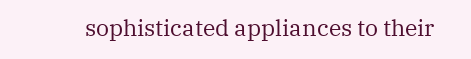sophisticated appliances to their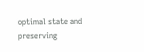optimal state and preserving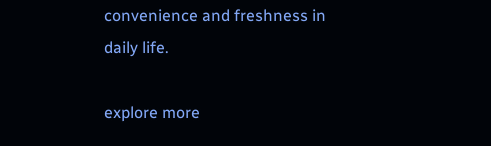convenience and freshness in daily life.

explore more